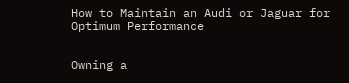How to Maintain an Audi or Jaguar for Optimum Performance


Owning a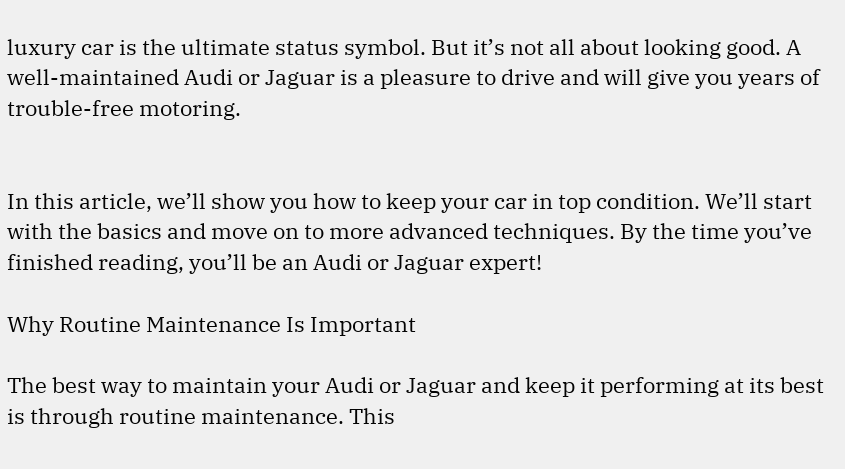luxury car is the ultimate status symbol. But it’s not all about looking good. A well-maintained Audi or Jaguar is a pleasure to drive and will give you years of trouble-free motoring.


In this article, we’ll show you how to keep your car in top condition. We’ll start with the basics and move on to more advanced techniques. By the time you’ve finished reading, you’ll be an Audi or Jaguar expert!

Why Routine Maintenance Is Important

The best way to maintain your Audi or Jaguar and keep it performing at its best is through routine maintenance. This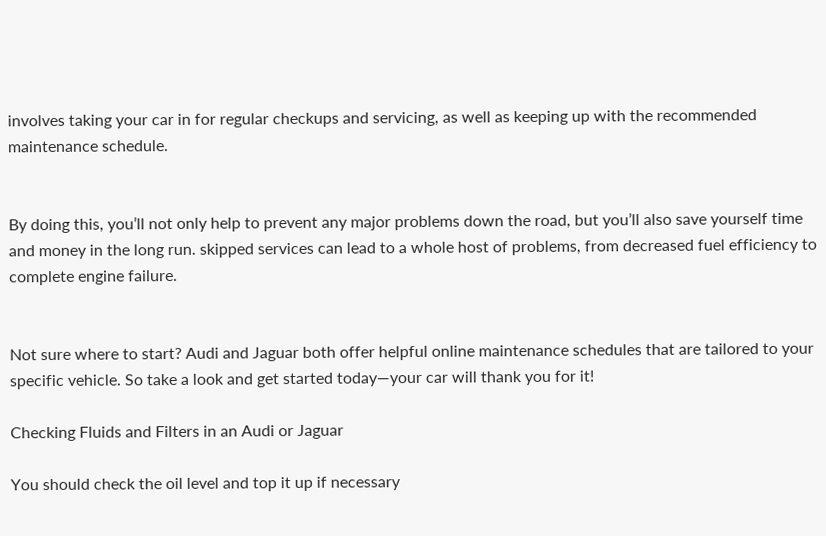involves taking your car in for regular checkups and servicing, as well as keeping up with the recommended maintenance schedule.


By doing this, you’ll not only help to prevent any major problems down the road, but you’ll also save yourself time and money in the long run. skipped services can lead to a whole host of problems, from decreased fuel efficiency to complete engine failure.


Not sure where to start? Audi and Jaguar both offer helpful online maintenance schedules that are tailored to your specific vehicle. So take a look and get started today—your car will thank you for it!

Checking Fluids and Filters in an Audi or Jaguar

You should check the oil level and top it up if necessary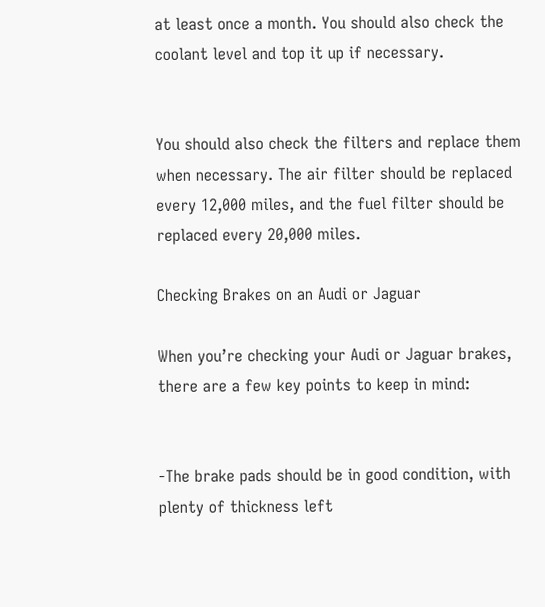at least once a month. You should also check the coolant level and top it up if necessary.


You should also check the filters and replace them when necessary. The air filter should be replaced every 12,000 miles, and the fuel filter should be replaced every 20,000 miles.

Checking Brakes on an Audi or Jaguar

When you’re checking your Audi or Jaguar brakes, there are a few key points to keep in mind:


-The brake pads should be in good condition, with plenty of thickness left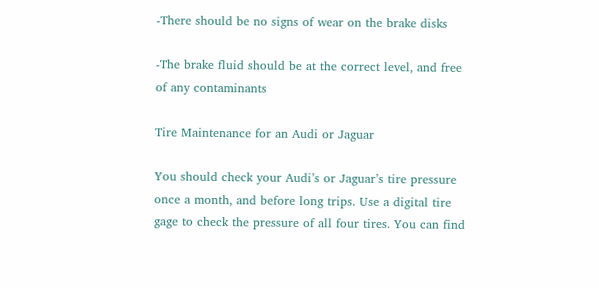-There should be no signs of wear on the brake disks

-The brake fluid should be at the correct level, and free of any contaminants

Tire Maintenance for an Audi or Jaguar

You should check your Audi’s or Jaguar’s tire pressure once a month, and before long trips. Use a digital tire gage to check the pressure of all four tires. You can find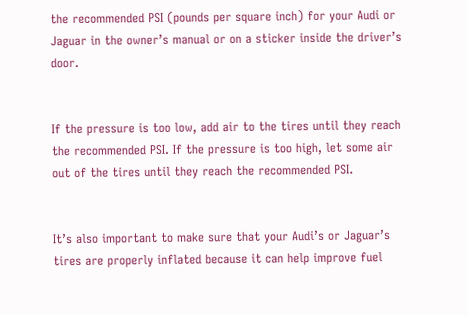the recommended PSI (pounds per square inch) for your Audi or Jaguar in the owner’s manual or on a sticker inside the driver’s door.


If the pressure is too low, add air to the tires until they reach the recommended PSI. If the pressure is too high, let some air out of the tires until they reach the recommended PSI.


It’s also important to make sure that your Audi’s or Jaguar’s tires are properly inflated because it can help improve fuel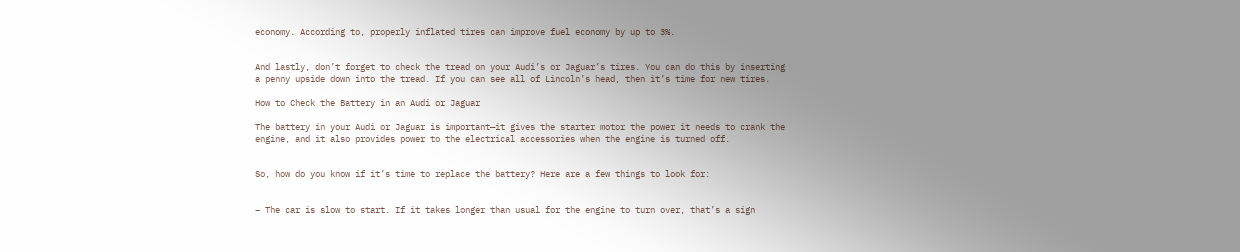economy. According to, properly inflated tires can improve fuel economy by up to 3%.


And lastly, don’t forget to check the tread on your Audi’s or Jaguar’s tires. You can do this by inserting a penny upside down into the tread. If you can see all of Lincoln’s head, then it’s time for new tires.

How to Check the Battery in an Audi or Jaguar

The battery in your Audi or Jaguar is important—it gives the starter motor the power it needs to crank the engine, and it also provides power to the electrical accessories when the engine is turned off.


So, how do you know if it’s time to replace the battery? Here are a few things to look for:


– The car is slow to start. If it takes longer than usual for the engine to turn over, that’s a sign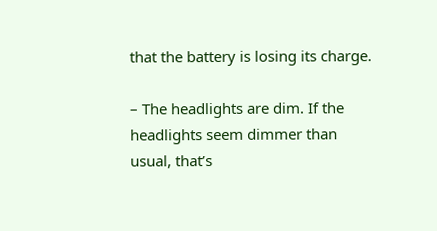that the battery is losing its charge.

– The headlights are dim. If the headlights seem dimmer than usual, that’s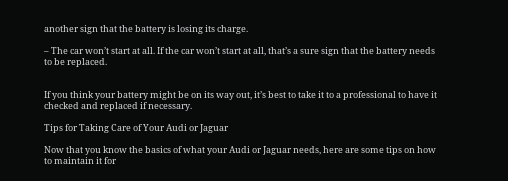another sign that the battery is losing its charge.

– The car won’t start at all. If the car won’t start at all, that’s a sure sign that the battery needs to be replaced.


If you think your battery might be on its way out, it’s best to take it to a professional to have it checked and replaced if necessary.

Tips for Taking Care of Your Audi or Jaguar

Now that you know the basics of what your Audi or Jaguar needs, here are some tips on how to maintain it for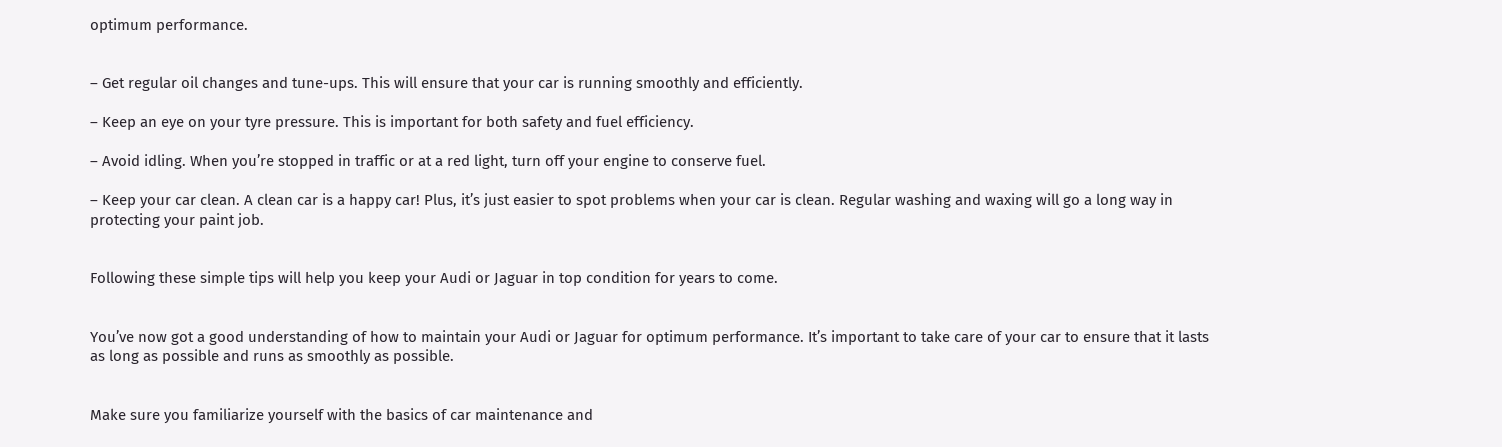optimum performance.


– Get regular oil changes and tune-ups. This will ensure that your car is running smoothly and efficiently.

– Keep an eye on your tyre pressure. This is important for both safety and fuel efficiency.

– Avoid idling. When you’re stopped in traffic or at a red light, turn off your engine to conserve fuel.

– Keep your car clean. A clean car is a happy car! Plus, it’s just easier to spot problems when your car is clean. Regular washing and waxing will go a long way in protecting your paint job.


Following these simple tips will help you keep your Audi or Jaguar in top condition for years to come.


You’ve now got a good understanding of how to maintain your Audi or Jaguar for optimum performance. It’s important to take care of your car to ensure that it lasts as long as possible and runs as smoothly as possible.


Make sure you familiarize yourself with the basics of car maintenance and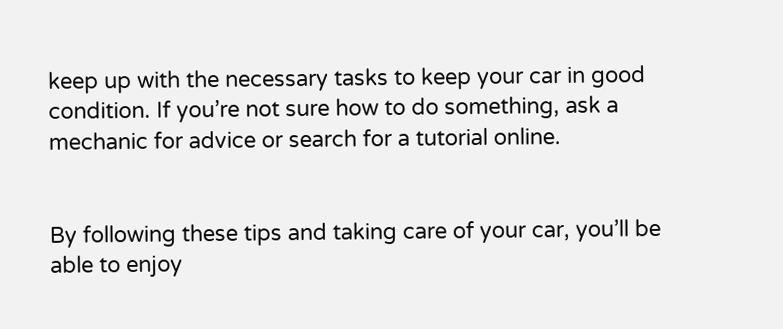keep up with the necessary tasks to keep your car in good condition. If you’re not sure how to do something, ask a mechanic for advice or search for a tutorial online.


By following these tips and taking care of your car, you’ll be able to enjoy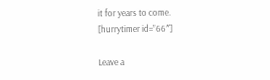it for years to come.
[hurrytimer id=”66″]

Leave a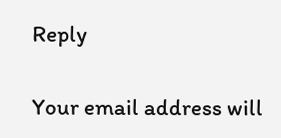Reply

Your email address will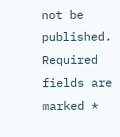not be published. Required fields are marked *